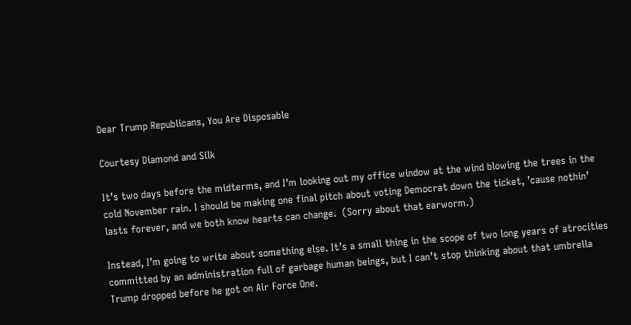Dear Trump Republicans, You Are Disposable

Courtesy Diamond and Silk

It’s two days before the midterms, and I’m looking out my office window at the wind blowing the trees in the cold November rain. I should be making one final pitch about voting Democrat down the ticket, ’cause nothin’ lasts forever, and we both know hearts can change.  (Sorry about that earworm.)

Instead, I’m going to write about something else. It’s a small thing in the scope of two long years of atrocities committed by an administration full of garbage human beings, but I can’t stop thinking about that umbrella Trump dropped before he got on Air Force One.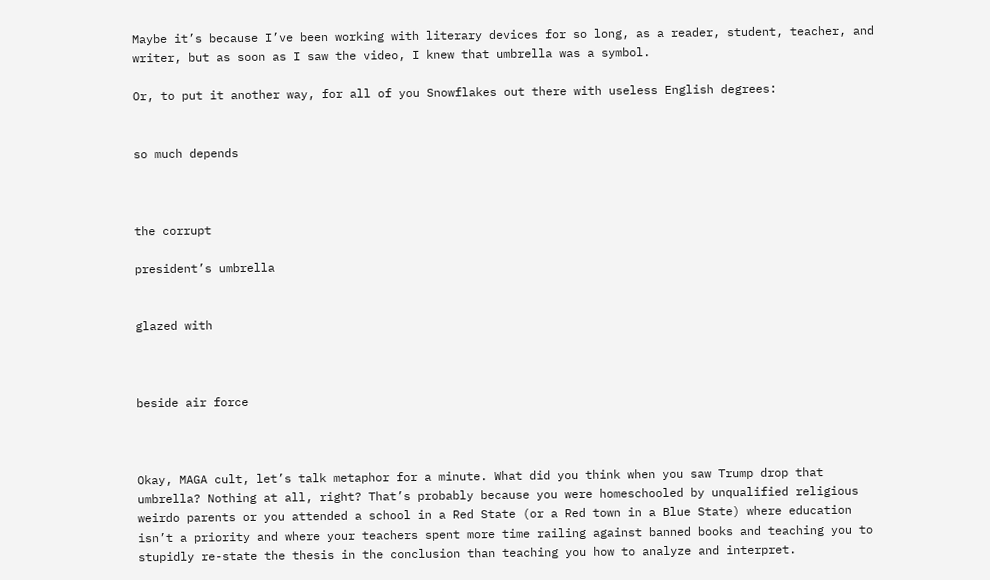Maybe it’s because I’ve been working with literary devices for so long, as a reader, student, teacher, and writer, but as soon as I saw the video, I knew that umbrella was a symbol.

Or, to put it another way, for all of you Snowflakes out there with useless English degrees:


so much depends



the corrupt

president’s umbrella


glazed with



beside air force



Okay, MAGA cult, let’s talk metaphor for a minute. What did you think when you saw Trump drop that umbrella? Nothing at all, right? That’s probably because you were homeschooled by unqualified religious weirdo parents or you attended a school in a Red State (or a Red town in a Blue State) where education isn’t a priority and where your teachers spent more time railing against banned books and teaching you to stupidly re-state the thesis in the conclusion than teaching you how to analyze and interpret.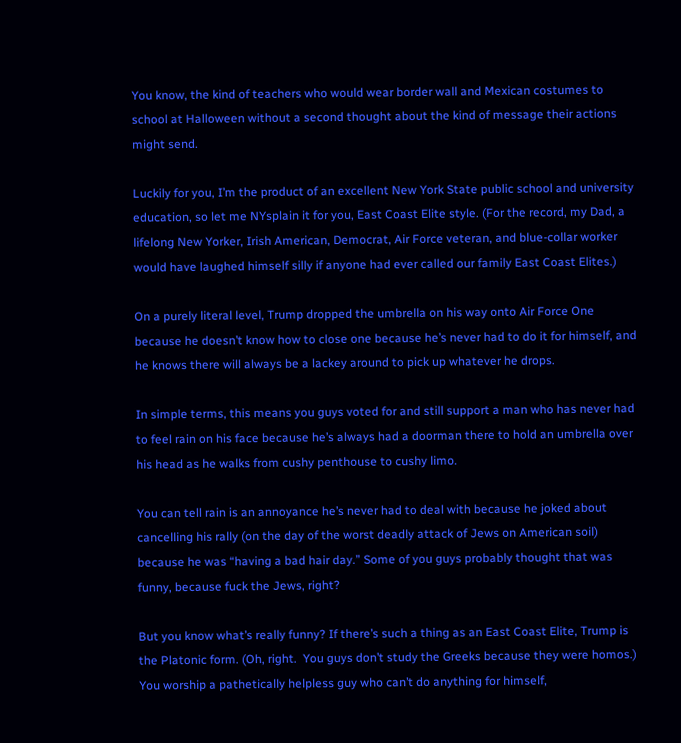You know, the kind of teachers who would wear border wall and Mexican costumes to school at Halloween without a second thought about the kind of message their actions might send.

Luckily for you, I’m the product of an excellent New York State public school and university education, so let me NYsplain it for you, East Coast Elite style. (For the record, my Dad, a lifelong New Yorker, Irish American, Democrat, Air Force veteran, and blue-collar worker would have laughed himself silly if anyone had ever called our family East Coast Elites.)

On a purely literal level, Trump dropped the umbrella on his way onto Air Force One because he doesn’t know how to close one because he’s never had to do it for himself, and he knows there will always be a lackey around to pick up whatever he drops.

In simple terms, this means you guys voted for and still support a man who has never had to feel rain on his face because he’s always had a doorman there to hold an umbrella over his head as he walks from cushy penthouse to cushy limo.

You can tell rain is an annoyance he’s never had to deal with because he joked about cancelling his rally (on the day of the worst deadly attack of Jews on American soil) because he was “having a bad hair day.” Some of you guys probably thought that was funny, because fuck the Jews, right?

But you know what’s really funny? If there’s such a thing as an East Coast Elite, Trump is the Platonic form. (Oh, right.  You guys don’t study the Greeks because they were homos.)  You worship a pathetically helpless guy who can’t do anything for himself,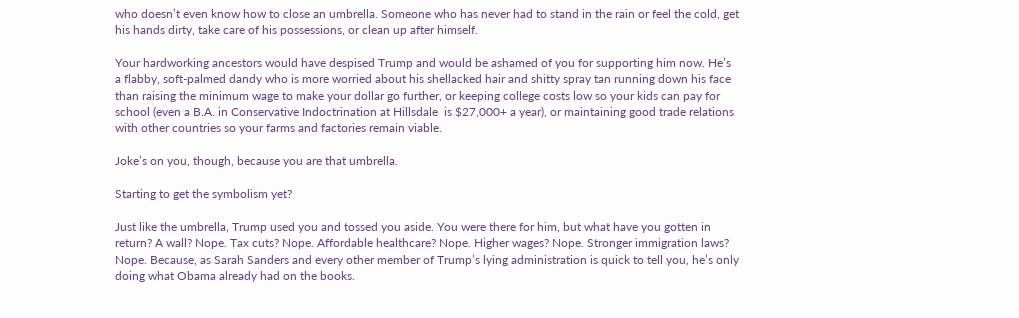who doesn’t even know how to close an umbrella. Someone who has never had to stand in the rain or feel the cold, get his hands dirty, take care of his possessions, or clean up after himself.

Your hardworking ancestors would have despised Trump and would be ashamed of you for supporting him now. He’s a flabby, soft-palmed dandy who is more worried about his shellacked hair and shitty spray tan running down his face than raising the minimum wage to make your dollar go further, or keeping college costs low so your kids can pay for school (even a B.A. in Conservative Indoctrination at Hillsdale  is $27,000+ a year), or maintaining good trade relations with other countries so your farms and factories remain viable.

Joke’s on you, though, because you are that umbrella.

Starting to get the symbolism yet?

Just like the umbrella, Trump used you and tossed you aside. You were there for him, but what have you gotten in return? A wall? Nope. Tax cuts? Nope. Affordable healthcare? Nope. Higher wages? Nope. Stronger immigration laws? Nope. Because, as Sarah Sanders and every other member of Trump’s lying administration is quick to tell you, he’s only doing what Obama already had on the books.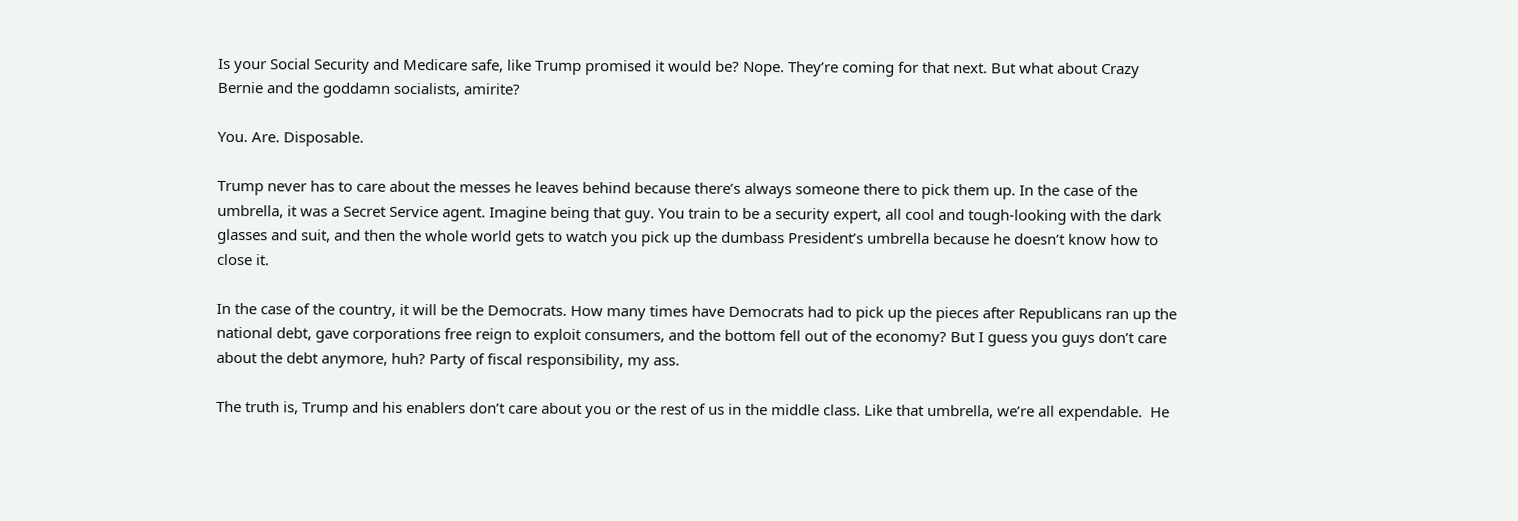Is your Social Security and Medicare safe, like Trump promised it would be? Nope. They’re coming for that next. But what about Crazy Bernie and the goddamn socialists, amirite?

You. Are. Disposable.

Trump never has to care about the messes he leaves behind because there’s always someone there to pick them up. In the case of the umbrella, it was a Secret Service agent. Imagine being that guy. You train to be a security expert, all cool and tough-looking with the dark glasses and suit, and then the whole world gets to watch you pick up the dumbass President’s umbrella because he doesn’t know how to close it.

In the case of the country, it will be the Democrats. How many times have Democrats had to pick up the pieces after Republicans ran up the national debt, gave corporations free reign to exploit consumers, and the bottom fell out of the economy? But I guess you guys don’t care about the debt anymore, huh? Party of fiscal responsibility, my ass.

The truth is, Trump and his enablers don’t care about you or the rest of us in the middle class. Like that umbrella, we’re all expendable.  He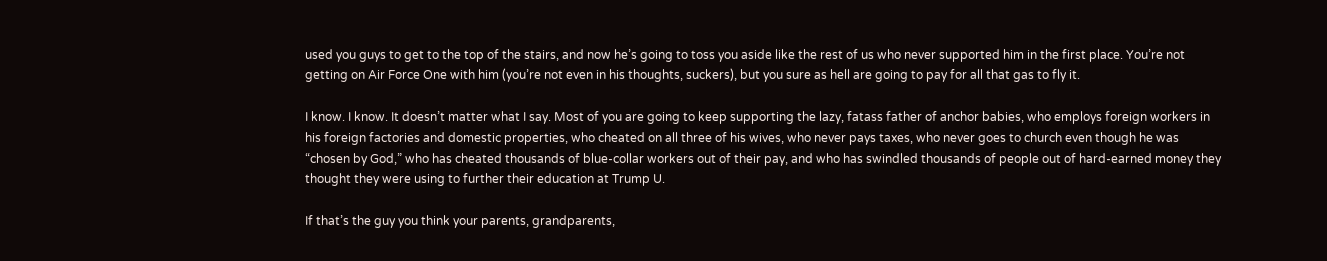used you guys to get to the top of the stairs, and now he’s going to toss you aside like the rest of us who never supported him in the first place. You’re not getting on Air Force One with him (you’re not even in his thoughts, suckers), but you sure as hell are going to pay for all that gas to fly it.

I know. I know. It doesn’t matter what I say. Most of you are going to keep supporting the lazy, fatass father of anchor babies, who employs foreign workers in his foreign factories and domestic properties, who cheated on all three of his wives, who never pays taxes, who never goes to church even though he was “chosen by God,” who has cheated thousands of blue-collar workers out of their pay, and who has swindled thousands of people out of hard-earned money they thought they were using to further their education at Trump U.

If that’s the guy you think your parents, grandparents,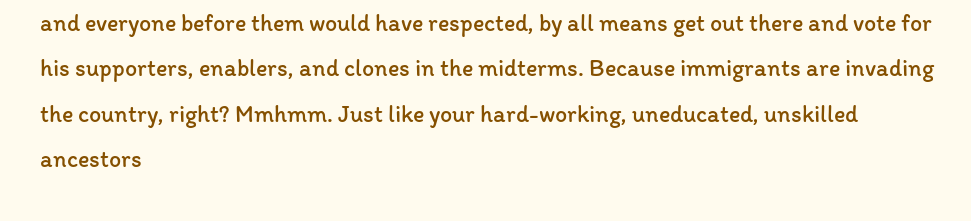and everyone before them would have respected, by all means get out there and vote for his supporters, enablers, and clones in the midterms. Because immigrants are invading the country, right? Mmhmm. Just like your hard-working, uneducated, unskilled ancestors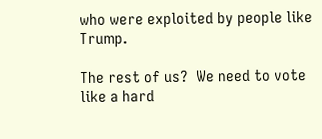who were exploited by people like Trump.

The rest of us?  We need to vote like a hard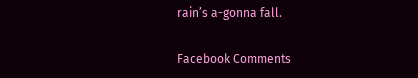rain’s a-gonna fall.

Facebook Comments